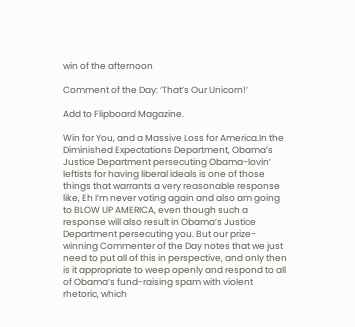win of the afternoon

Comment of the Day: ‘That’s Our Unicorn!’

Add to Flipboard Magazine.

Win for You, and a Massive Loss for America.In the Diminished Expectations Department, Obama’s Justice Department persecuting Obama-lovin’ leftists for having liberal ideals is one of those things that warrants a very reasonable response like, Eh I’m never voting again and also am going to BLOW UP AMERICA, even though such a response will also result in Obama’s Justice Department persecuting you. But our prize-winning Commenter of the Day notes that we just need to put all of this in perspective, and only then is it appropriate to weep openly and respond to all of Obama’s fund-raising spam with violent rhetoric, which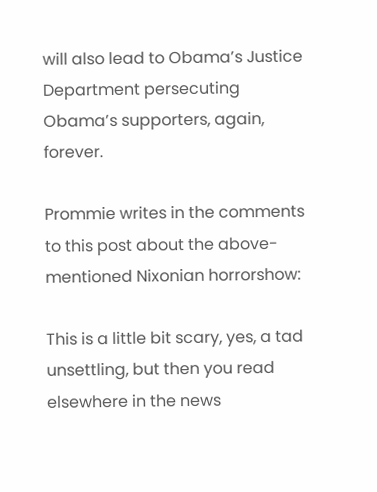will also lead to Obama’s Justice Department persecuting Obama’s supporters, again, forever.

Prommie writes in the comments to this post about the above-mentioned Nixonian horrorshow:

This is a little bit scary, yes, a tad unsettling, but then you read elsewhere in the news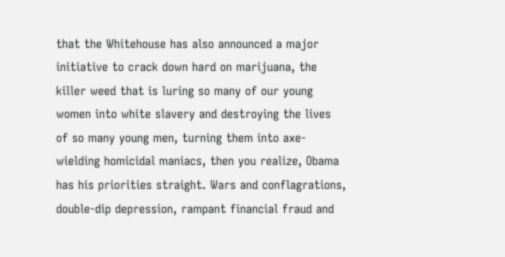that the Whitehouse has also announced a major initiative to crack down hard on marijuana, the killer weed that is luring so many of our young women into white slavery and destroying the lives of so many young men, turning them into axe-wielding homicidal maniacs, then you realize, Obama has his priorities straight. Wars and conflagrations, double-dip depression, rampant financial fraud and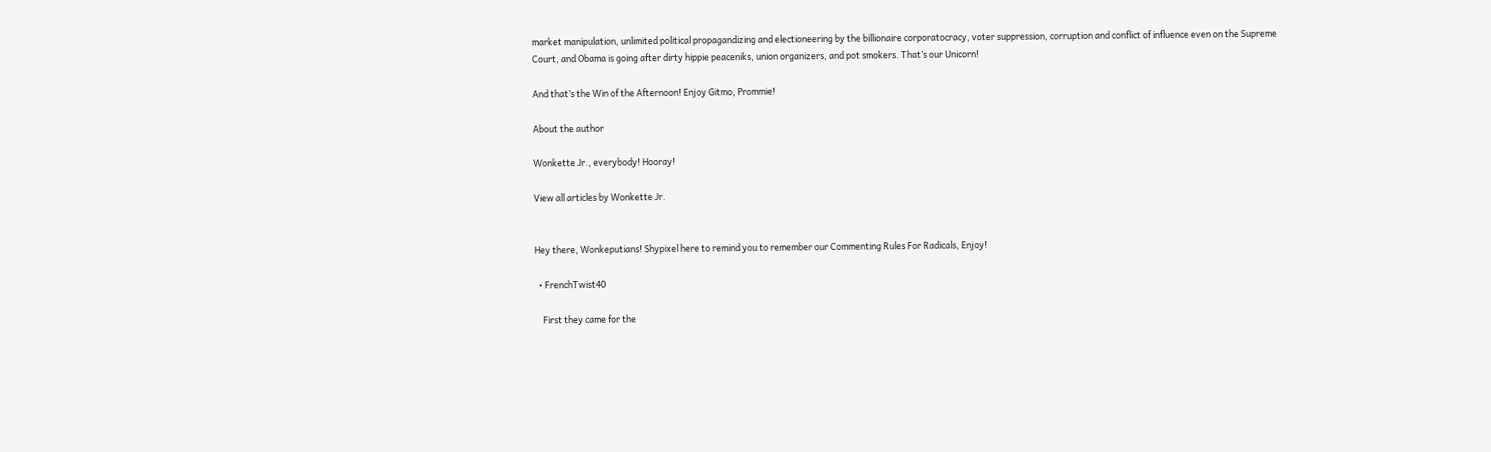market manipulation, unlimited political propagandizing and electioneering by the billionaire corporatocracy, voter suppression, corruption and conflict of influence even on the Supreme Court, and Obama is going after dirty hippie peaceniks, union organizers, and pot smokers. That’s our Unicorn!

And that’s the Win of the Afternoon! Enjoy Gitmo, Prommie!

About the author

Wonkette Jr., everybody! Hooray!

View all articles by Wonkette Jr.


Hey there, Wonkeputians! Shypixel here to remind you to remember our Commenting Rules For Radicals, Enjoy!

  • FrenchTwist40

    First they came for the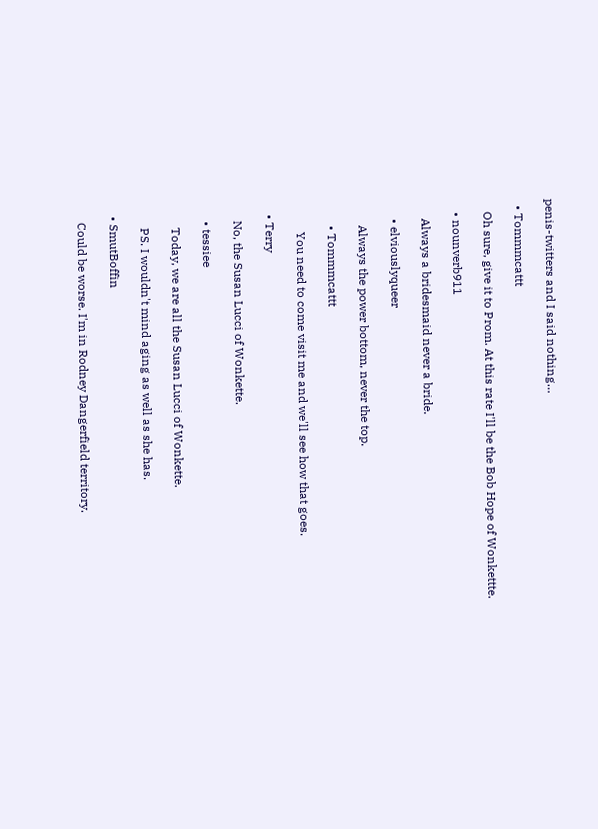penis-twitters and I said nothing…

  • Tommmcattt

    Oh sure, give it to Prom. At this rate I'll be the Bob Hope of Wonkettte.

    • nounverb911

      Always a bridesmaid never a bride.

      • elviouslyqueer

        Always the power bottom, never the top.

        • Tommmcattt

          You need to come visit me and we'll see how that goes.

    • Terry

      No, the Susan Lucci of Wonkette.

      • tessiee

        Today, we are all the Susan Lucci of Wonkette.

        PS. I wouldn't mind aging as well as she has.

    • SmutBoffin

      Could be worse. I'm in Rodney Dangerfield territory.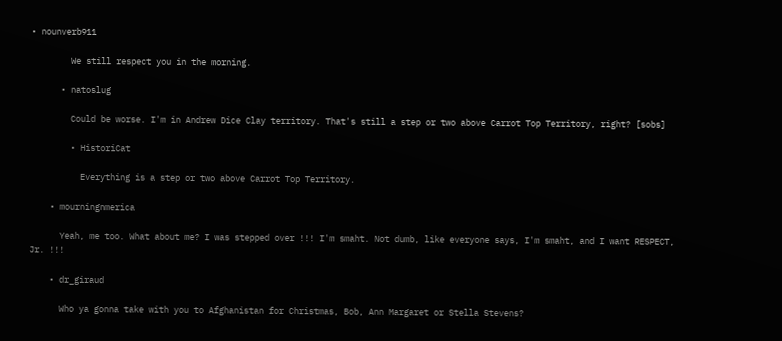• nounverb911

        We still respect you in the morning.

      • natoslug

        Could be worse. I'm in Andrew Dice Clay territory. That's still a step or two above Carrot Top Territory, right? [sobs]

        • HistoriCat

          Everything is a step or two above Carrot Top Territory.

    • mourningnmerica

      Yeah, me too. What about me? I was stepped over !!! I'm smaht. Not dumb, like everyone says, I'm smaht, and I want RESPECT, Jr. !!!

    • dr_giraud

      Who ya gonna take with you to Afghanistan for Christmas, Bob, Ann Margaret or Stella Stevens?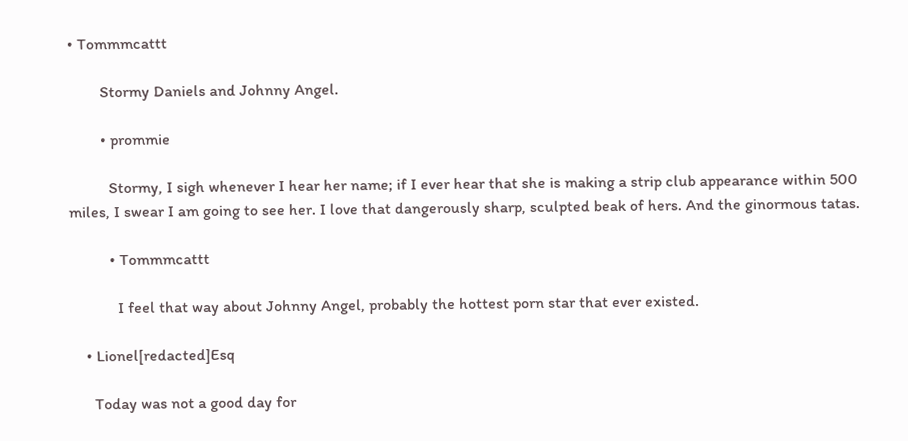• Tommmcattt

        Stormy Daniels and Johnny Angel.

        • prommie

          Stormy, I sigh whenever I hear her name; if I ever hear that she is making a strip club appearance within 500 miles, I swear I am going to see her. I love that dangerously sharp, sculpted beak of hers. And the ginormous tatas.

          • Tommmcattt

            I feel that way about Johnny Angel, probably the hottest porn star that ever existed.

    • Lionel[redacted]Esq

      Today was not a good day for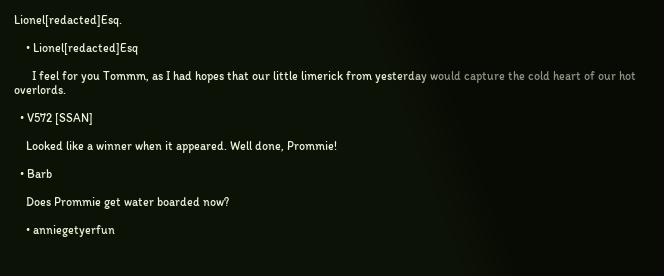Lionel[redacted]Esq.

    • Lionel[redacted]Esq

      I feel for you Tommm, as I had hopes that our little limerick from yesterday would capture the cold heart of our hot overlords.

  • V572 [SSAN]

    Looked like a winner when it appeared. Well done, Prommie!

  • Barb

    Does Prommie get water boarded now?

    • anniegetyerfun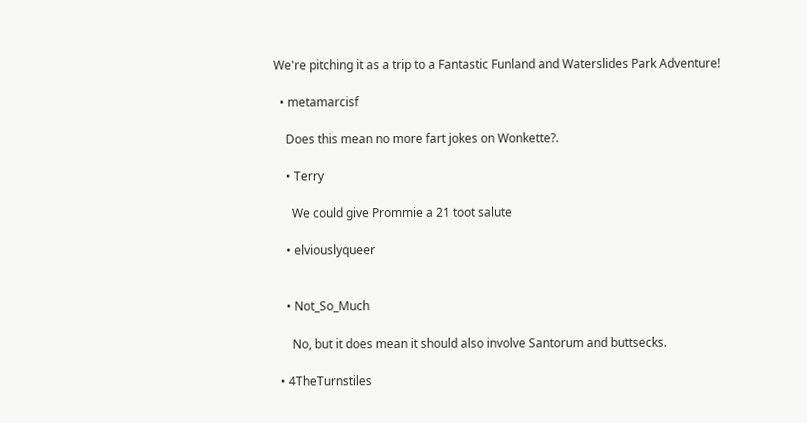We're pitching it as a trip to a Fantastic Funland and Waterslides Park Adventure!

  • metamarcisf

    Does this mean no more fart jokes on Wonkette?.

    • Terry

      We could give Prommie a 21 toot salute

    • elviouslyqueer


    • Not_So_Much

      No, but it does mean it should also involve Santorum and buttsecks.

  • 4TheTurnstiles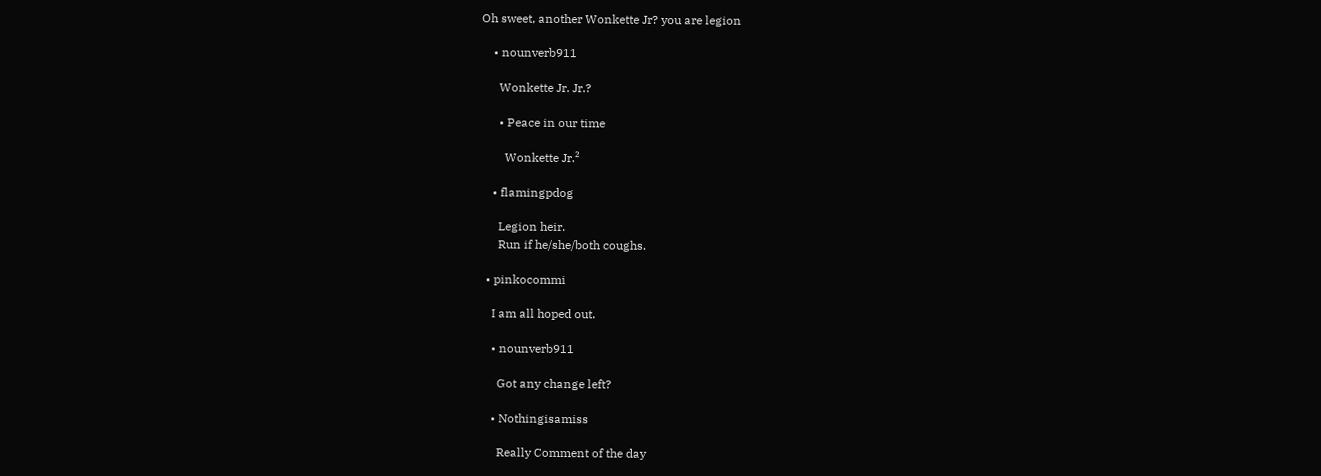Oh sweet, another Wonkette Jr? you are legion

    • nounverb911

      Wonkette Jr. Jr.?

      • Peace in our time

        Wonkette Jr.²

    • flamingpdog

      Legion heir.
      Run if he/she/both coughs.

  • pinkocommi

    I am all hoped out.

    • nounverb911

      Got any change left?

    • Nothingisamiss

      Really Comment of the day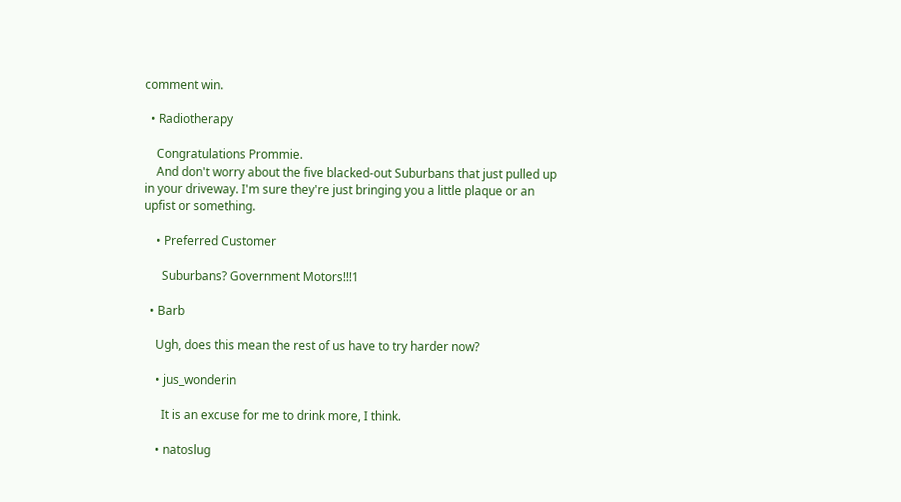comment win.

  • Radiotherapy

    Congratulations Prommie.
    And don't worry about the five blacked-out Suburbans that just pulled up in your driveway. I'm sure they're just bringing you a little plaque or an upfist or something.

    • Preferred Customer

      Suburbans? Government Motors!!!1

  • Barb

    Ugh, does this mean the rest of us have to try harder now?

    • jus_wonderin

      It is an excuse for me to drink more, I think.

    • natoslug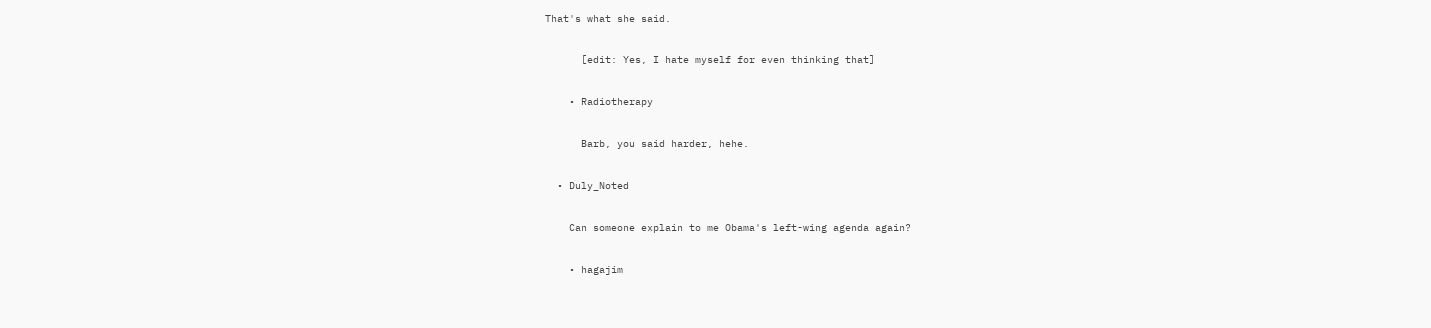That's what she said.

      [edit: Yes, I hate myself for even thinking that]

    • Radiotherapy

      Barb, you said harder, hehe.

  • Duly_Noted

    Can someone explain to me Obama's left-wing agenda again?

    • hagajim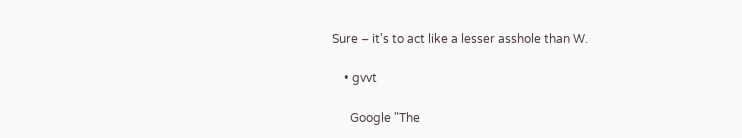Sure – it's to act like a lesser asshole than W.

    • gvvt

      Google "The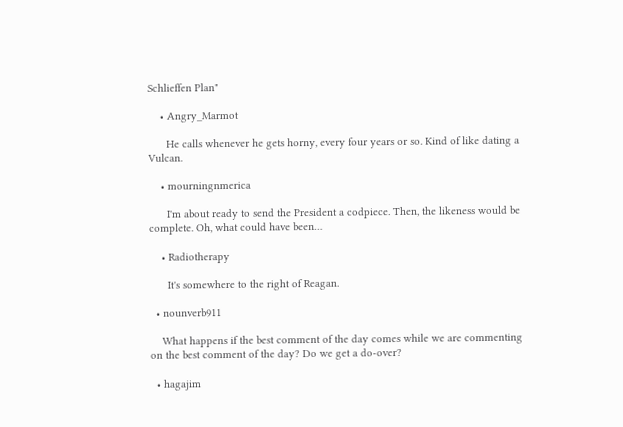Schlieffen Plan"

    • Angry_Marmot

      He calls whenever he gets horny, every four years or so. Kind of like dating a Vulcan.

    • mourningnmerica

      I'm about ready to send the President a codpiece. Then, the likeness would be complete. Oh, what could have been…

    • Radiotherapy

      It's somewhere to the right of Reagan.

  • nounverb911

    What happens if the best comment of the day comes while we are commenting on the best comment of the day? Do we get a do-over?

  • hagajim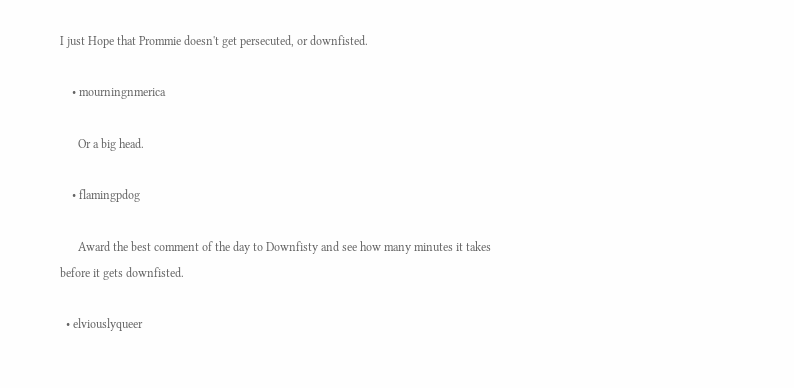I just Hope that Prommie doesn't get persecuted, or downfisted.

    • mourningnmerica

      Or a big head.

    • flamingpdog

      Award the best comment of the day to Downfisty and see how many minutes it takes before it gets downfisted.

  • elviouslyqueer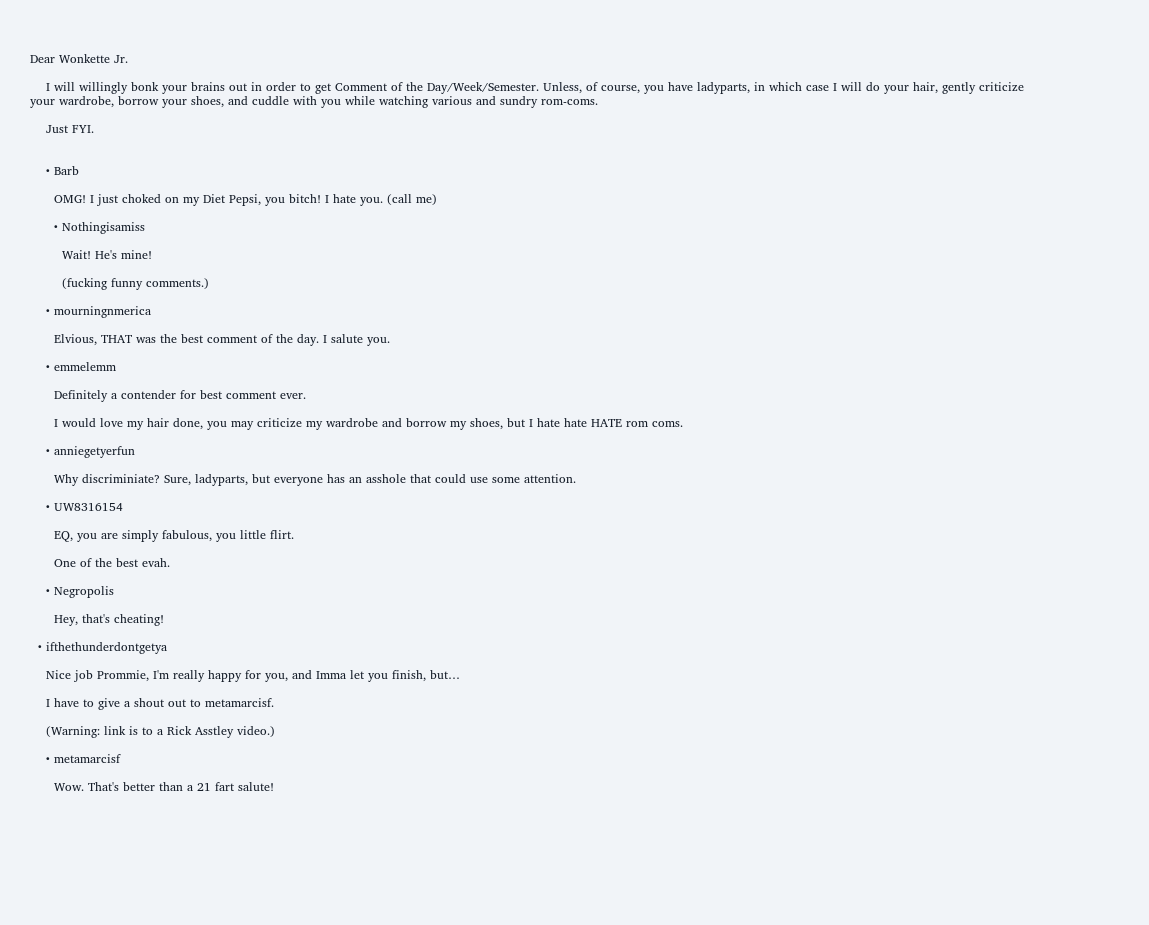Dear Wonkette Jr.

    I will willingly bonk your brains out in order to get Comment of the Day/Week/Semester. Unless, of course, you have ladyparts, in which case I will do your hair, gently criticize your wardrobe, borrow your shoes, and cuddle with you while watching various and sundry rom-coms.

    Just FYI.


    • Barb

      OMG! I just choked on my Diet Pepsi, you bitch! I hate you. (call me)

      • Nothingisamiss

        Wait! He's mine!

        (fucking funny comments.)

    • mourningnmerica

      Elvious, THAT was the best comment of the day. I salute you.

    • emmelemm

      Definitely a contender for best comment ever.

      I would love my hair done, you may criticize my wardrobe and borrow my shoes, but I hate hate HATE rom coms.

    • anniegetyerfun

      Why discriminiate? Sure, ladyparts, but everyone has an asshole that could use some attention.

    • UW8316154

      EQ, you are simply fabulous, you little flirt.

      One of the best evah.

    • Negropolis

      Hey, that's cheating!

  • ifthethunderdontgetya

    Nice job Prommie, I'm really happy for you, and Imma let you finish, but…

    I have to give a shout out to metamarcisf.

    (Warning: link is to a Rick Asstley video.)

    • metamarcisf

      Wow. That's better than a 21 fart salute!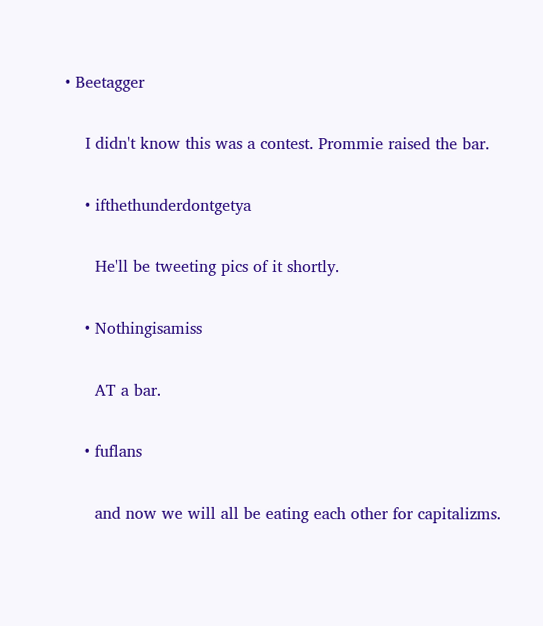• Beetagger

    I didn't know this was a contest. Prommie raised the bar.

    • ifthethunderdontgetya

      He'll be tweeting pics of it shortly.

    • Nothingisamiss

      AT a bar.

    • fuflans

      and now we will all be eating each other for capitalizms.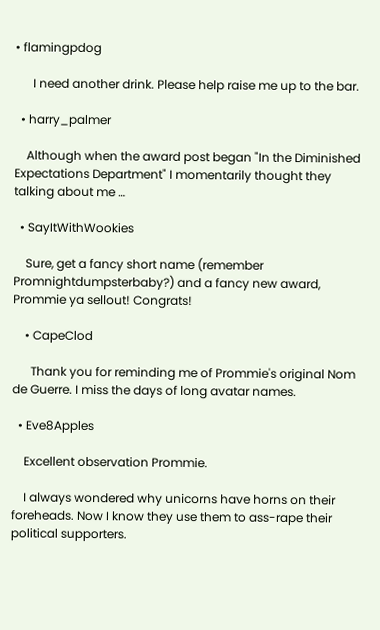• flamingpdog

      I need another drink. Please help raise me up to the bar.

  • harry_palmer

    Although when the award post began "In the Diminished Expectations Department" I momentarily thought they talking about me …

  • SayItWithWookies

    Sure, get a fancy short name (remember Promnightdumpsterbaby?) and a fancy new award, Prommie ya sellout! Congrats!

    • CapeClod

      Thank you for reminding me of Prommie's original Nom de Guerre. I miss the days of long avatar names.

  • Eve8Apples

    Excellent observation Prommie.

    I always wondered why unicorns have horns on their foreheads. Now I know they use them to ass-rape their political supporters.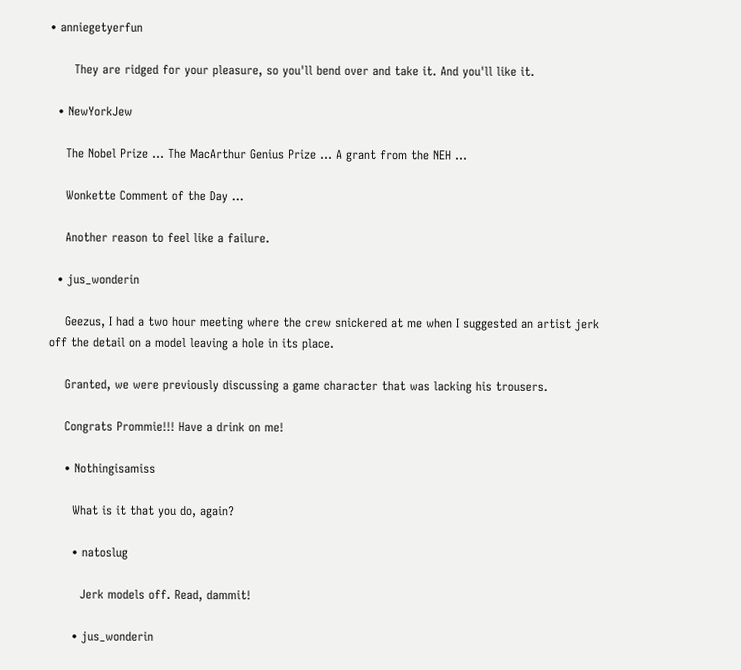• anniegetyerfun

      They are ridged for your pleasure, so you'll bend over and take it. And you'll like it.

  • NewYorkJew

    The Nobel Prize … The MacArthur Genius Prize … A grant from the NEH …

    Wonkette Comment of the Day …

    Another reason to feel like a failure.

  • jus_wonderin

    Geezus, I had a two hour meeting where the crew snickered at me when I suggested an artist jerk off the detail on a model leaving a hole in its place.

    Granted, we were previously discussing a game character that was lacking his trousers.

    Congrats Prommie!!! Have a drink on me!

    • Nothingisamiss

      What is it that you do, again?

      • natoslug

        Jerk models off. Read, dammit!

      • jus_wonderin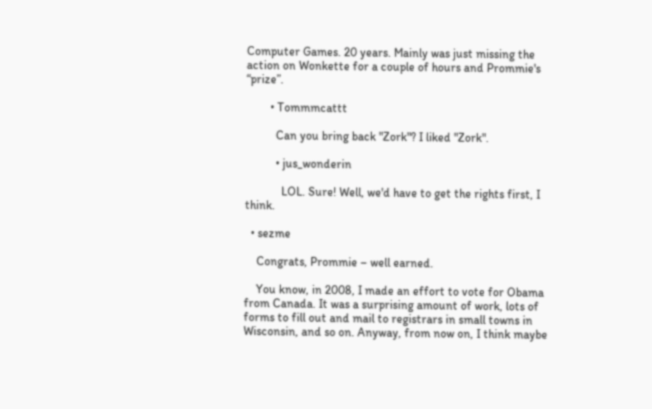Computer Games. 20 years. Mainly was just missing the action on Wonkette for a couple of hours and Prommie's “prize”.

        • Tommmcattt

          Can you bring back "Zork"? I liked "Zork".

          • jus_wonderin

            LOL. Sure! Well, we'd have to get the rights first, I think.

  • sezme

    Congrats, Prommie – well earned.

    You know, in 2008, I made an effort to vote for Obama from Canada. It was a surprising amount of work, lots of forms to fill out and mail to registrars in small towns in Wisconsin, and so on. Anyway, from now on, I think maybe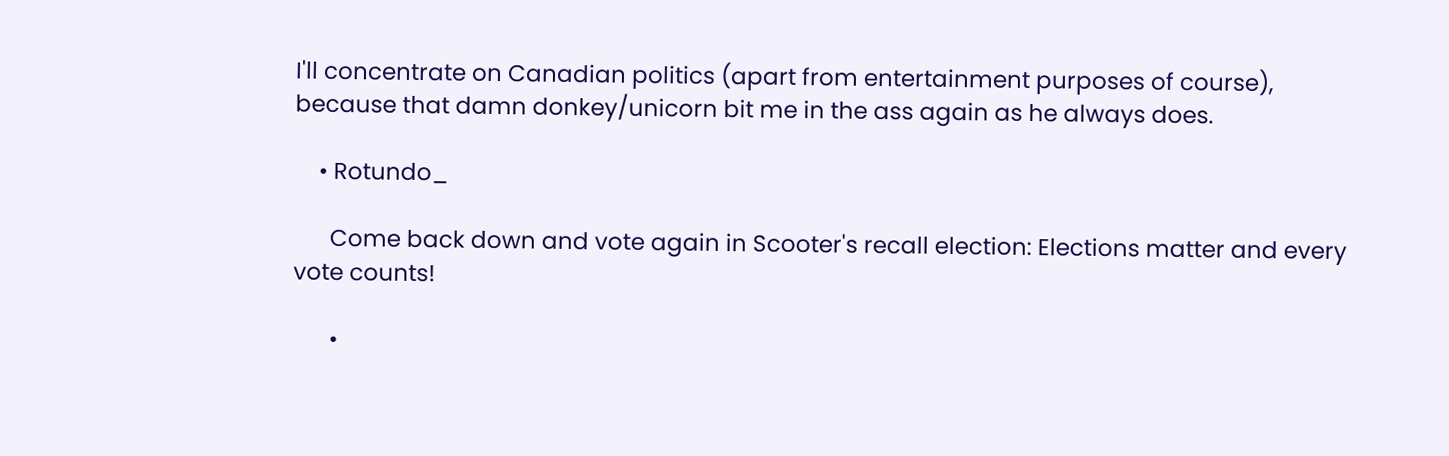I'll concentrate on Canadian politics (apart from entertainment purposes of course), because that damn donkey/unicorn bit me in the ass again as he always does.

    • Rotundo_

      Come back down and vote again in Scooter's recall election: Elections matter and every vote counts!

      •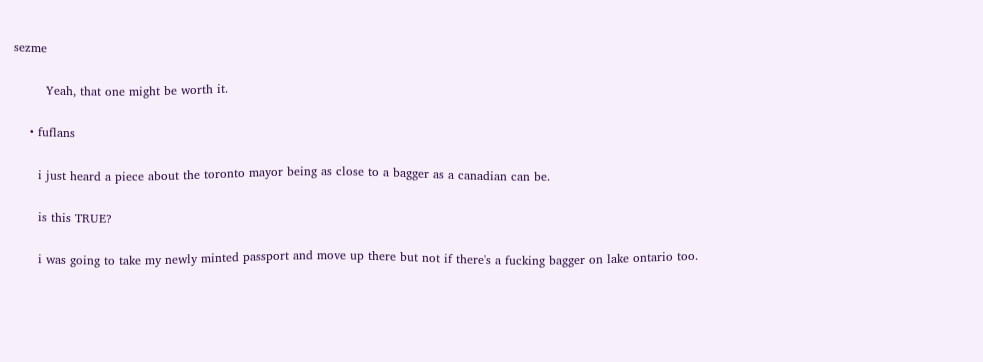sezme

        Yeah, that one might be worth it.

    • fuflans

      i just heard a piece about the toronto mayor being as close to a bagger as a canadian can be.

      is this TRUE?

      i was going to take my newly minted passport and move up there but not if there's a fucking bagger on lake ontario too.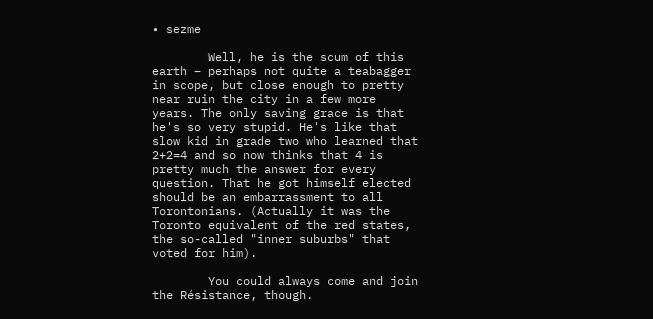• sezme

        Well, he is the scum of this earth – perhaps not quite a teabagger in scope, but close enough to pretty near ruin the city in a few more years. The only saving grace is that he's so very stupid. He's like that slow kid in grade two who learned that 2+2=4 and so now thinks that 4 is pretty much the answer for every question. That he got himself elected should be an embarrassment to all Torontonians. (Actually it was the Toronto equivalent of the red states, the so-called "inner suburbs" that voted for him).

        You could always come and join the Résistance, though.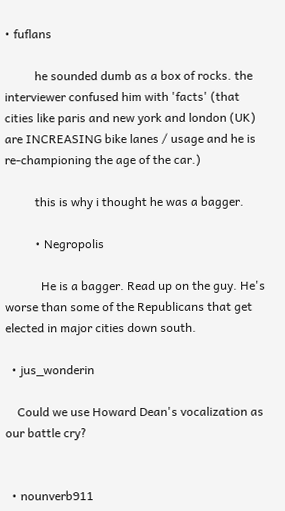• fuflans

          he sounded dumb as a box of rocks. the interviewer confused him with 'facts' (that cities like paris and new york and london (UK) are INCREASING bike lanes / usage and he is re-championing the age of the car.)

          this is why i thought he was a bagger.

          • Negropolis

            He is a bagger. Read up on the guy. He's worse than some of the Republicans that get elected in major cities down south.

  • jus_wonderin

    Could we use Howard Dean's vocalization as our battle cry?


  • nounverb911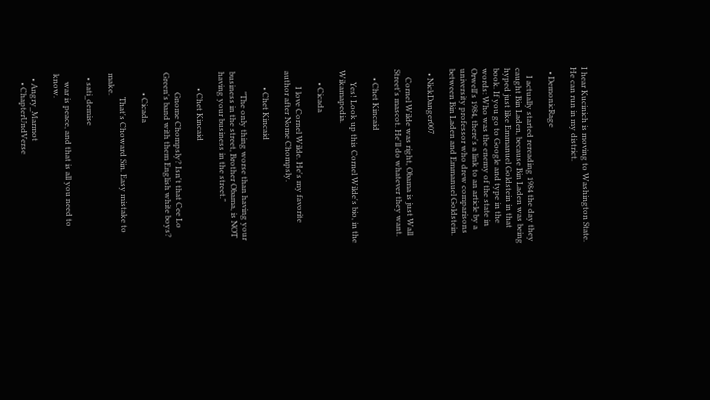I hear Kucinich is moving to Washington State. He can run in my district.

  • DemonicRage

    I actually started rereading 1984 the day they caught Bin Laden, because Bin Laden was being hyped just like Emmanuel Goldstein in that book. If you go to Google and type in the words: Who was the enemy of the state in Orwell's 1984, there's a link to an article by a university professor who drew comparisons between Bin Laden and Emmanuel Goldstein.

  • NickDanger007

    Cornel Wilde was right, Obama is just Wall Street's mascot. He'll do whatever they want.

    • Chet Kincaid

      Yes! Look up this Cornel Wilde's bio, in the Wikamapedia.

      • Cicada

        I love Cornel Wilde. He's my favorite author after Nome Chompsly.

        • Chet Kincaid

          "The only thing worse than having your business in the street, Brother Obama, is NOT having your business in the street."

        • Chet Kincaid

          Gnome Chompsly? Isn't that Cee Lo Green's band with them English white boys?

          • Cicada

            That's Choward Sin. Easy mistake to make.

  • sati_demise

    war is peace, and that is all you need to know.

  • Angry_Marmot
    • ChapterUndVerse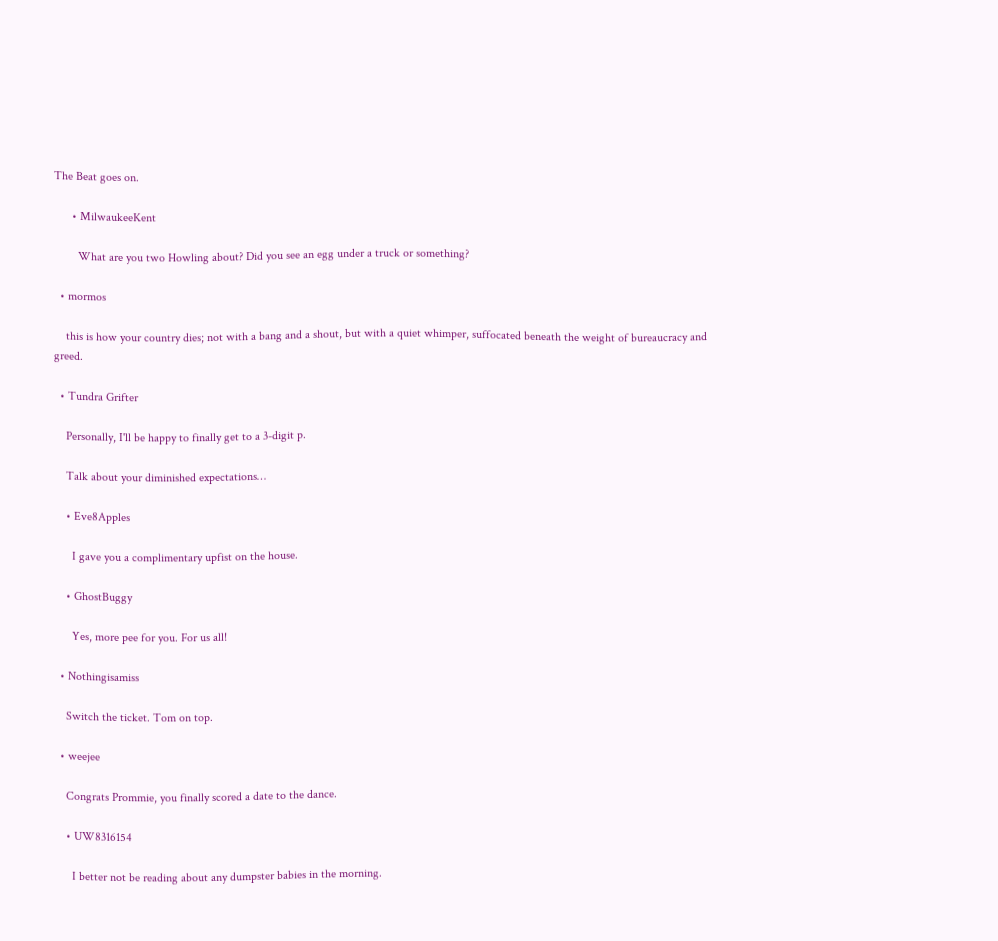The Beat goes on.

      • MilwaukeeKent

        What are you two Howling about? Did you see an egg under a truck or something?

  • mormos

    this is how your country dies; not with a bang and a shout, but with a quiet whimper, suffocated beneath the weight of bureaucracy and greed.

  • Tundra Grifter

    Personally, I'll be happy to finally get to a 3-digit p.

    Talk about your diminished expectations…

    • Eve8Apples

      I gave you a complimentary upfist on the house.

    • GhostBuggy

      Yes, more pee for you. For us all!

  • Nothingisamiss

    Switch the ticket. Tom on top.

  • weejee

    Congrats Prommie, you finally scored a date to the dance.

    • UW8316154

      I better not be reading about any dumpster babies in the morning.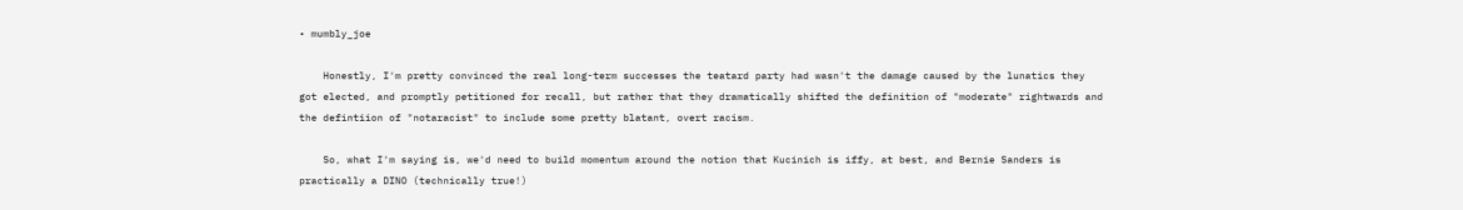• mumbly_joe

    Honestly, I'm pretty convinced the real long-term successes the teatard party had wasn't the damage caused by the lunatics they got elected, and promptly petitioned for recall, but rather that they dramatically shifted the definition of "moderate" rightwards and the defintiion of "notaracist" to include some pretty blatant, overt racism.

    So, what I'm saying is, we'd need to build momentum around the notion that Kucinich is iffy, at best, and Bernie Sanders is practically a DINO (technically true!)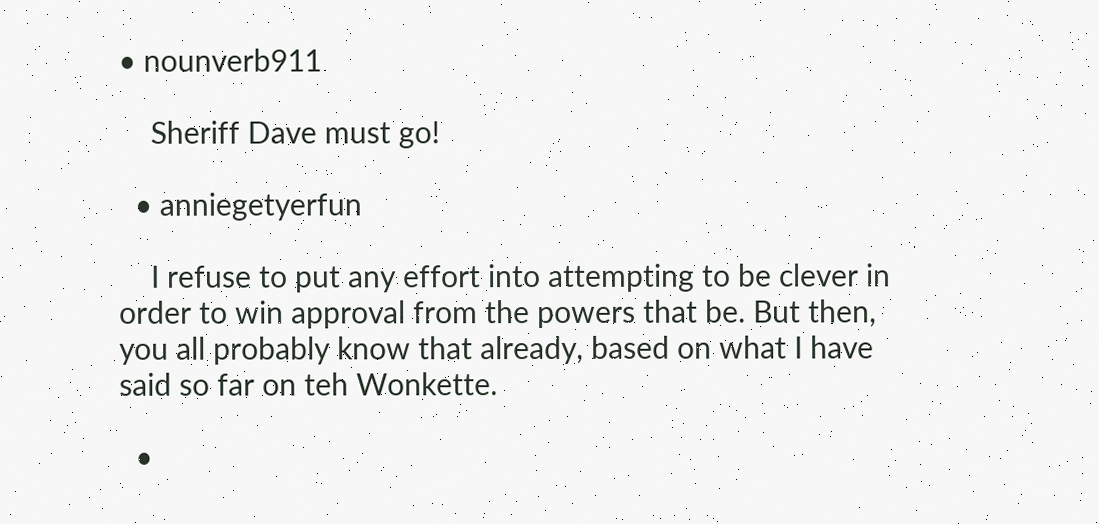• nounverb911

    Sheriff Dave must go!

  • anniegetyerfun

    I refuse to put any effort into attempting to be clever in order to win approval from the powers that be. But then, you all probably know that already, based on what I have said so far on teh Wonkette.

  •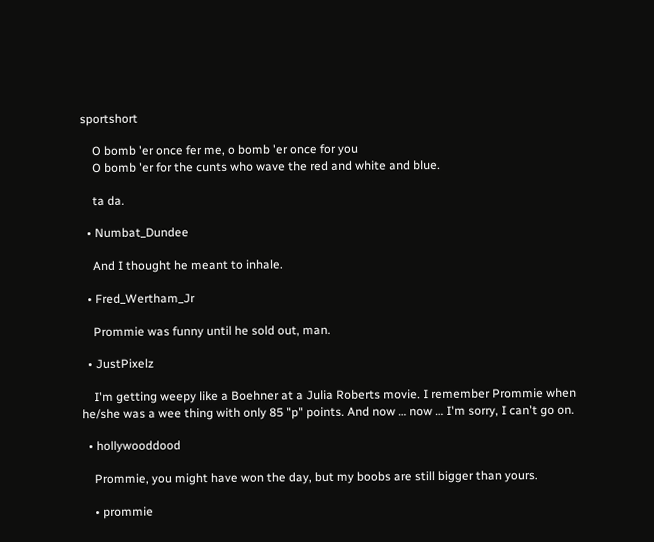sportshort

    O bomb 'er once fer me, o bomb 'er once for you
    O bomb 'er for the cunts who wave the red and white and blue.

    ta da.

  • Numbat_Dundee

    And I thought he meant to inhale.

  • Fred_Wertham_Jr

    Prommie was funny until he sold out, man.

  • JustPixelz

    I'm getting weepy like a Boehner at a Julia Roberts movie. I remember Prommie when he/she was a wee thing with only 85 "p" points. And now … now … I'm sorry, I can't go on.

  • hollywooddood

    Prommie, you might have won the day, but my boobs are still bigger than yours.

    • prommie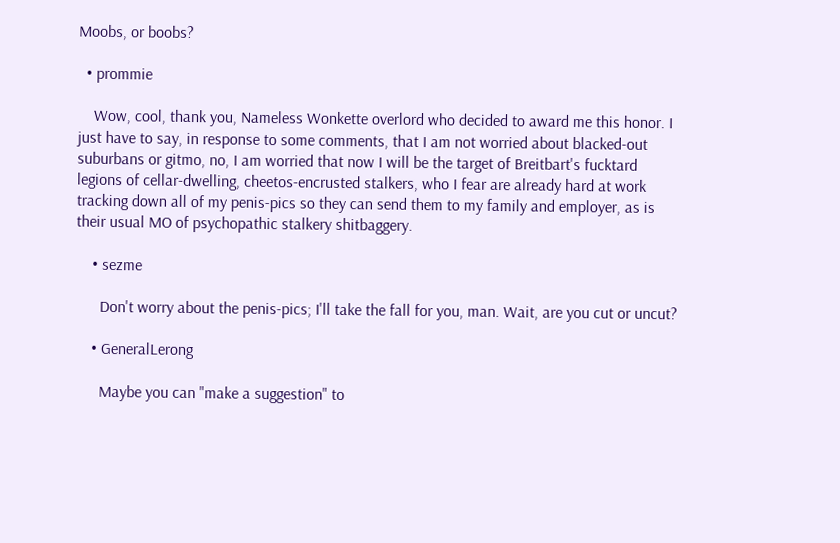Moobs, or boobs?

  • prommie

    Wow, cool, thank you, Nameless Wonkette overlord who decided to award me this honor. I just have to say, in response to some comments, that I am not worried about blacked-out suburbans or gitmo, no, I am worried that now I will be the target of Breitbart's fucktard legions of cellar-dwelling, cheetos-encrusted stalkers, who I fear are already hard at work tracking down all of my penis-pics so they can send them to my family and employer, as is their usual MO of psychopathic stalkery shitbaggery.

    • sezme

      Don't worry about the penis-pics; I'll take the fall for you, man. Wait, are you cut or uncut?

    • GeneralLerong

      Maybe you can "make a suggestion" to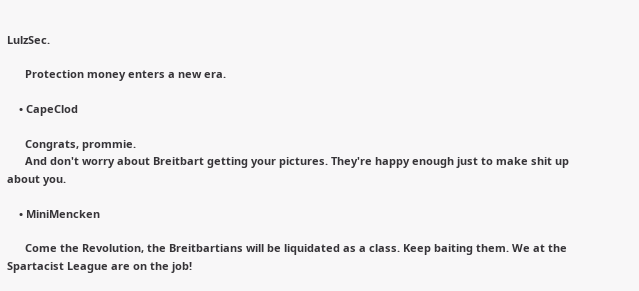LulzSec.

      Protection money enters a new era.

    • CapeClod

      Congrats, prommie.
      And don't worry about Breitbart getting your pictures. They're happy enough just to make shit up about you.

    • MiniMencken

      Come the Revolution, the Breitbartians will be liquidated as a class. Keep baiting them. We at the Spartacist League are on the job!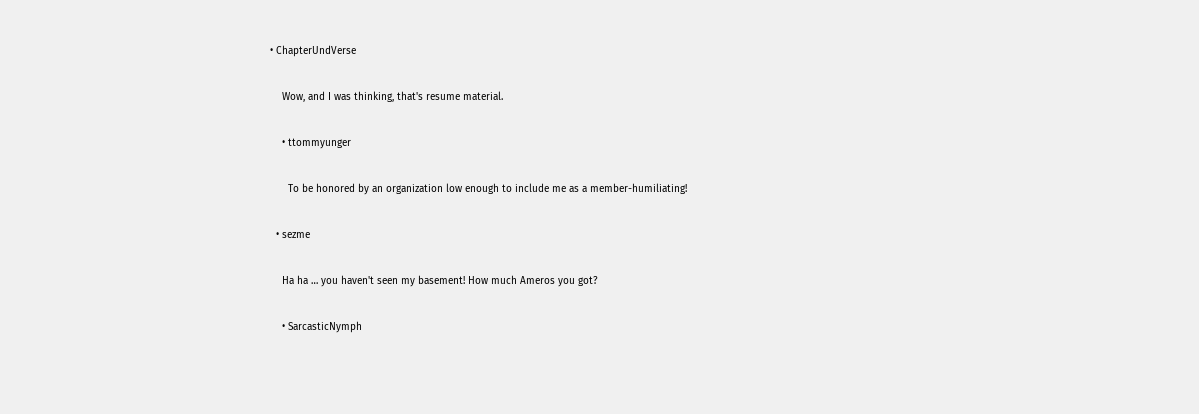• ChapterUndVerse

    Wow, and I was thinking, that's resume material.

    • ttommyunger

      To be honored by an organization low enough to include me as a member-humiliating!

  • sezme

    Ha ha … you haven't seen my basement! How much Ameros you got?

    • SarcasticNymph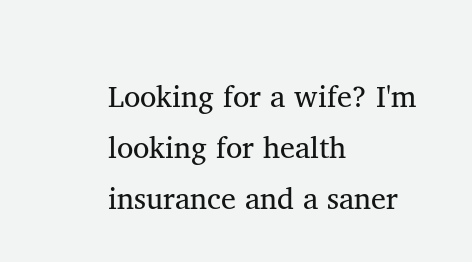Looking for a wife? I'm looking for health insurance and a saner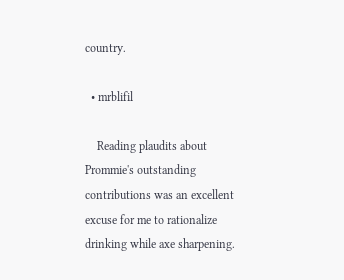country.

  • mrblifil

    Reading plaudits about Prommie's outstanding contributions was an excellent excuse for me to rationalize drinking while axe sharpening.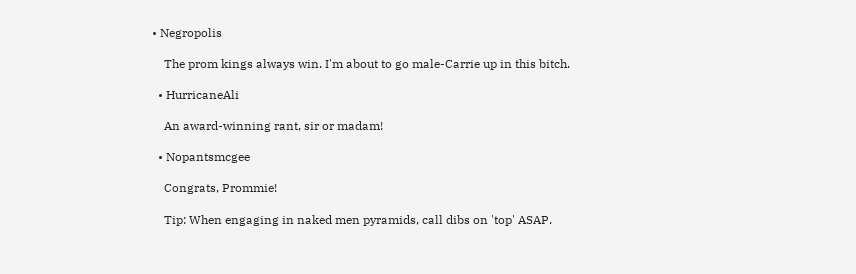• Negropolis

    The prom kings always win. I'm about to go male-Carrie up in this bitch.

  • HurricaneAli

    An award-winning rant, sir or madam!

  • Nopantsmcgee

    Congrats, Prommie!

    Tip: When engaging in naked men pyramids, call dibs on 'top' ASAP.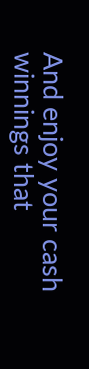And enjoy your cash winnings that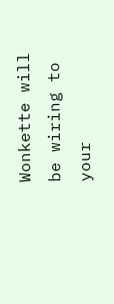Wonkette will be wiring to your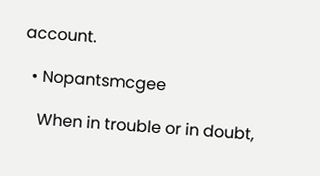account.

  • Nopantsmcgee

    When in trouble or in doubt,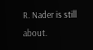R. Nader is still about.